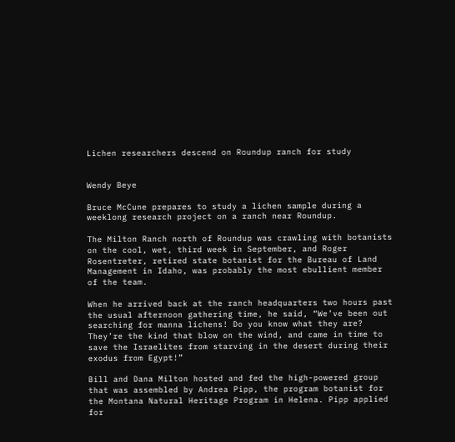Lichen researchers descend on Roundup ranch for study


Wendy Beye

Bruce McCune prepares to study a lichen sample during a weeklong research project on a ranch near Roundup.

The Milton Ranch north of Roundup was crawling with botanists on the cool, wet, third week in September, and Roger Rosentreter, retired state botanist for the Bureau of Land Management in Idaho, was probably the most ebullient member of the team.

When he arrived back at the ranch headquarters two hours past the usual afternoon gathering time, he said, “We’ve been out searching for manna lichens! Do you know what they are? They’re the kind that blow on the wind, and came in time to save the Israelites from starving in the desert during their exodus from Egypt!”

Bill and Dana Milton hosted and fed the high-powered group that was assembled by Andrea Pipp, the program botanist for the Montana Natural Heritage Program in Helena. Pipp applied for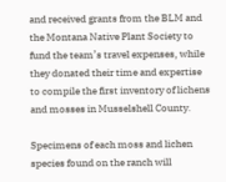and received grants from the BLM and the Montana Native Plant Society to fund the team’s travel expenses, while they donated their time and expertise to compile the first inventory of lichens and mosses in Musselshell County.

Specimens of each moss and lichen species found on the ranch will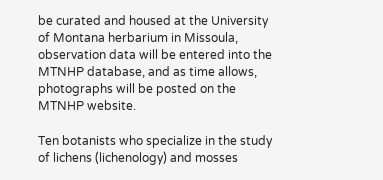be curated and housed at the University of Montana herbarium in Missoula, observation data will be entered into the MTNHP database, and as time allows, photographs will be posted on the MTNHP website.

Ten botanists who specialize in the study of lichens (lichenology) and mosses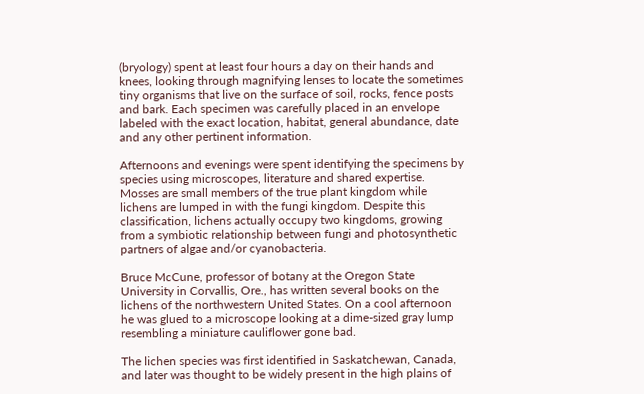(bryology) spent at least four hours a day on their hands and knees, looking through magnifying lenses to locate the sometimes tiny organisms that live on the surface of soil, rocks, fence posts and bark. Each specimen was carefully placed in an envelope labeled with the exact location, habitat, general abundance, date and any other pertinent information.

Afternoons and evenings were spent identifying the specimens by species using microscopes, literature and shared expertise. Mosses are small members of the true plant kingdom while lichens are lumped in with the fungi kingdom. Despite this classification, lichens actually occupy two kingdoms, growing from a symbiotic relationship between fungi and photosynthetic partners of algae and/or cyanobacteria.

Bruce McCune, professor of botany at the Oregon State University in Corvallis, Ore., has written several books on the lichens of the northwestern United States. On a cool afternoon he was glued to a microscope looking at a dime-sized gray lump resembling a miniature cauliflower gone bad.

The lichen species was first identified in Saskatchewan, Canada, and later was thought to be widely present in the high plains of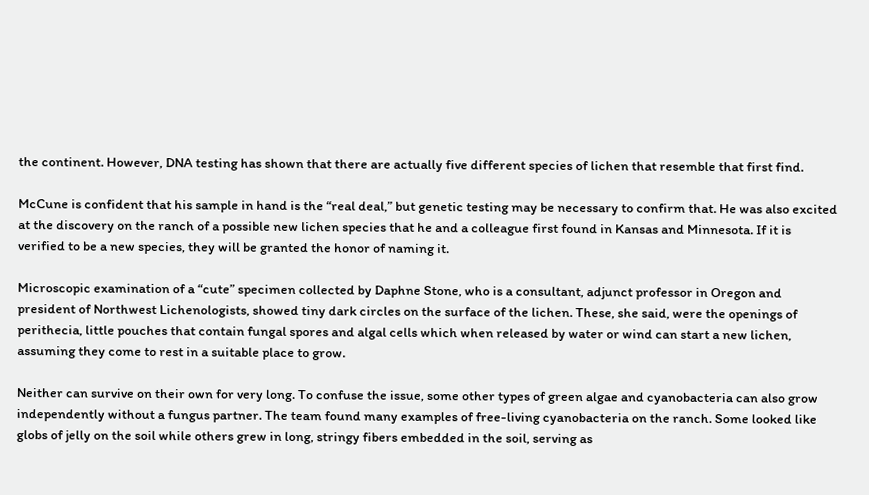the continent. However, DNA testing has shown that there are actually five different species of lichen that resemble that first find.

McCune is confident that his sample in hand is the “real deal,” but genetic testing may be necessary to confirm that. He was also excited at the discovery on the ranch of a possible new lichen species that he and a colleague first found in Kansas and Minnesota. If it is verified to be a new species, they will be granted the honor of naming it.

Microscopic examination of a “cute” specimen collected by Daphne Stone, who is a consultant, adjunct professor in Oregon and president of Northwest Lichenologists, showed tiny dark circles on the surface of the lichen. These, she said, were the openings of perithecia, little pouches that contain fungal spores and algal cells which when released by water or wind can start a new lichen, assuming they come to rest in a suitable place to grow.

Neither can survive on their own for very long. To confuse the issue, some other types of green algae and cyanobacteria can also grow independently without a fungus partner. The team found many examples of free-living cyanobacteria on the ranch. Some looked like globs of jelly on the soil while others grew in long, stringy fibers embedded in the soil, serving as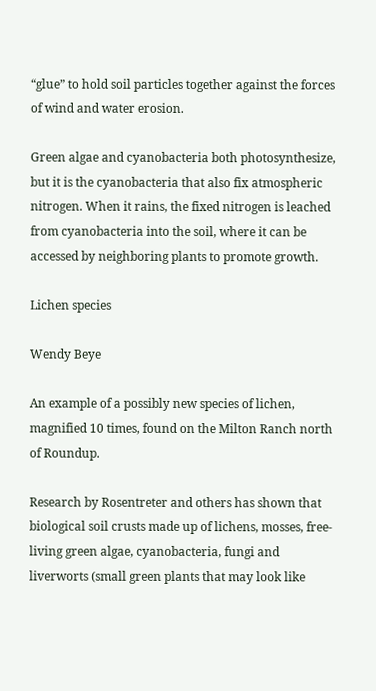“glue” to hold soil particles together against the forces of wind and water erosion.

Green algae and cyanobacteria both photosynthesize, but it is the cyanobacteria that also fix atmospheric nitrogen. When it rains, the fixed nitrogen is leached from cyanobacteria into the soil, where it can be accessed by neighboring plants to promote growth.

Lichen species

Wendy Beye

An example of a possibly new species of lichen, magnified 10 times, found on the Milton Ranch north of Roundup.

Research by Rosentreter and others has shown that biological soil crusts made up of lichens, mosses, free-living green algae, cyanobacteria, fungi and liverworts (small green plants that may look like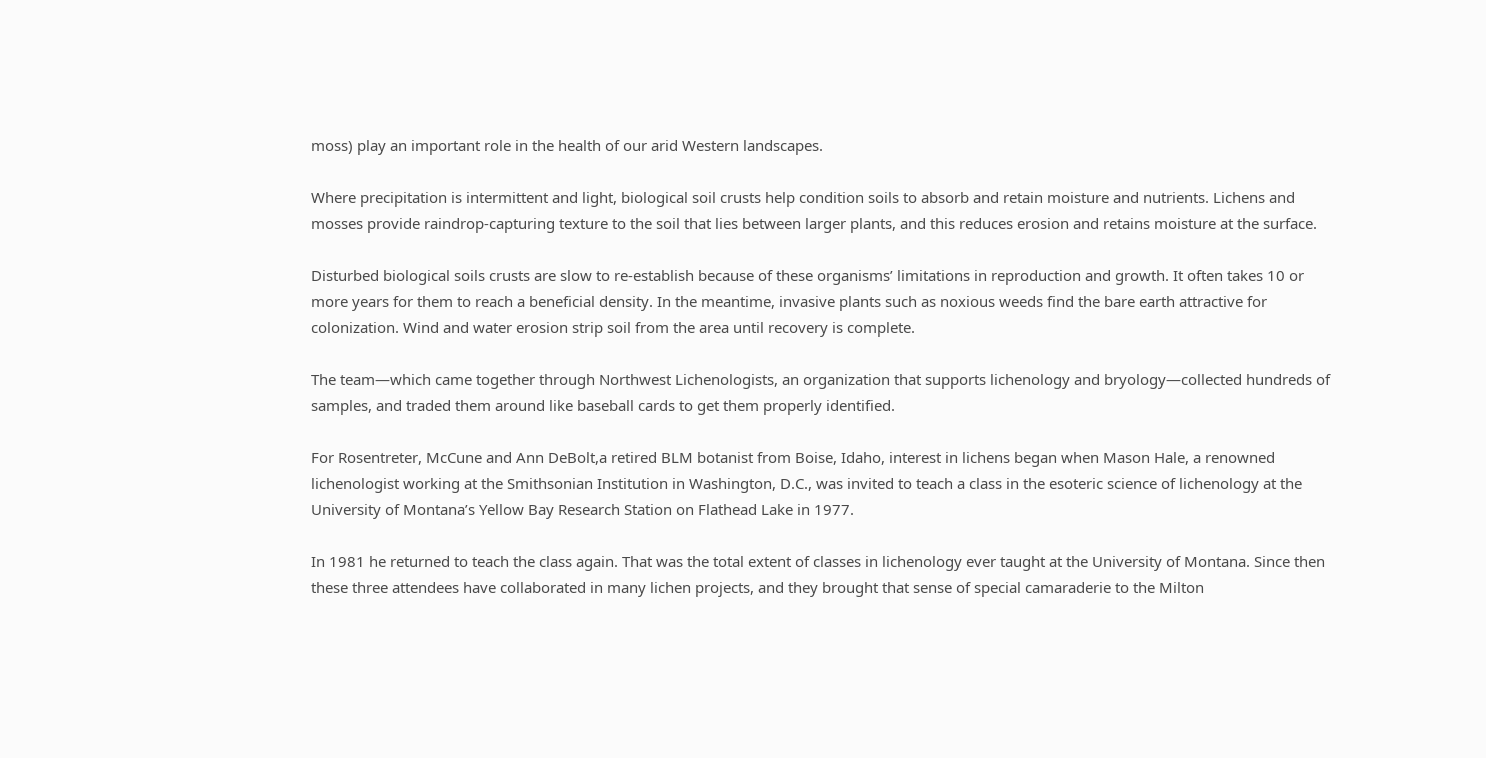moss) play an important role in the health of our arid Western landscapes.

Where precipitation is intermittent and light, biological soil crusts help condition soils to absorb and retain moisture and nutrients. Lichens and mosses provide raindrop-capturing texture to the soil that lies between larger plants, and this reduces erosion and retains moisture at the surface.

Disturbed biological soils crusts are slow to re-establish because of these organisms’ limitations in reproduction and growth. It often takes 10 or more years for them to reach a beneficial density. In the meantime, invasive plants such as noxious weeds find the bare earth attractive for colonization. Wind and water erosion strip soil from the area until recovery is complete.

The team—which came together through Northwest Lichenologists, an organization that supports lichenology and bryology—collected hundreds of samples, and traded them around like baseball cards to get them properly identified.

For Rosentreter, McCune and Ann DeBolt,a retired BLM botanist from Boise, Idaho, interest in lichens began when Mason Hale, a renowned lichenologist working at the Smithsonian Institution in Washington, D.C., was invited to teach a class in the esoteric science of lichenology at the University of Montana’s Yellow Bay Research Station on Flathead Lake in 1977.

In 1981 he returned to teach the class again. That was the total extent of classes in lichenology ever taught at the University of Montana. Since then these three attendees have collaborated in many lichen projects, and they brought that sense of special camaraderie to the Milton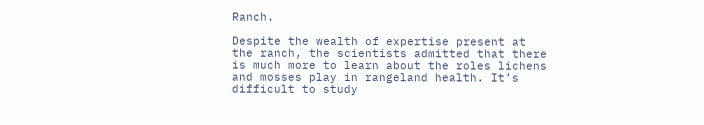Ranch.

Despite the wealth of expertise present at the ranch, the scientists admitted that there is much more to learn about the roles lichens and mosses play in rangeland health. It’s difficult to study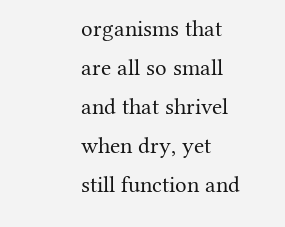organisms that are all so small and that shrivel when dry, yet still function and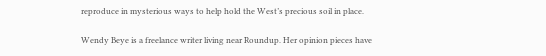reproduce in mysterious ways to help hold the West’s precious soil in place.

Wendy Beye is a freelance writer living near Roundup. Her opinion pieces have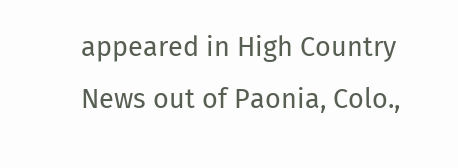appeared in High Country News out of Paonia, Colo.,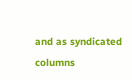and as syndicated columns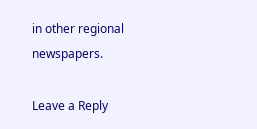in other regional newspapers.

Leave a Reply